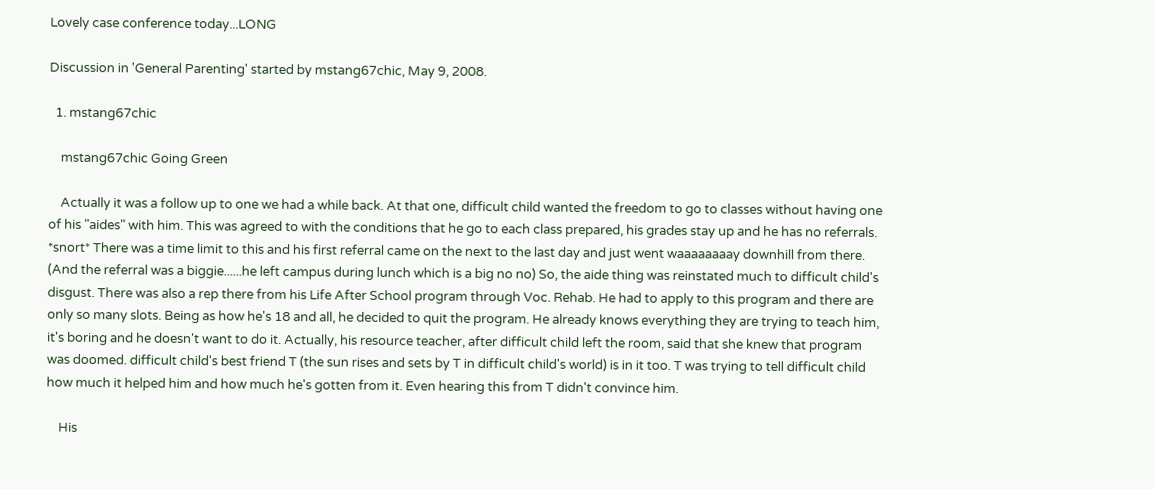Lovely case conference today...LONG

Discussion in 'General Parenting' started by mstang67chic, May 9, 2008.

  1. mstang67chic

    mstang67chic Going Green

    Actually it was a follow up to one we had a while back. At that one, difficult child wanted the freedom to go to classes without having one of his "aides" with him. This was agreed to with the conditions that he go to each class prepared, his grades stay up and he has no referrals. *snort* There was a time limit to this and his first referral came on the next to the last day and just went waaaaaaaay downhill from there. (And the referral was a biggie......he left campus during lunch which is a big no no) So, the aide thing was reinstated much to difficult child's disgust. There was also a rep there from his Life After School program through Voc. Rehab. He had to apply to this program and there are only so many slots. Being as how he's 18 and all, he decided to quit the program. He already knows everything they are trying to teach him, it's boring and he doesn't want to do it. Actually, his resource teacher, after difficult child left the room, said that she knew that program was doomed. difficult child's best friend T (the sun rises and sets by T in difficult child's world) is in it too. T was trying to tell difficult child how much it helped him and how much he's gotten from it. Even hearing this from T didn't convince him.

    His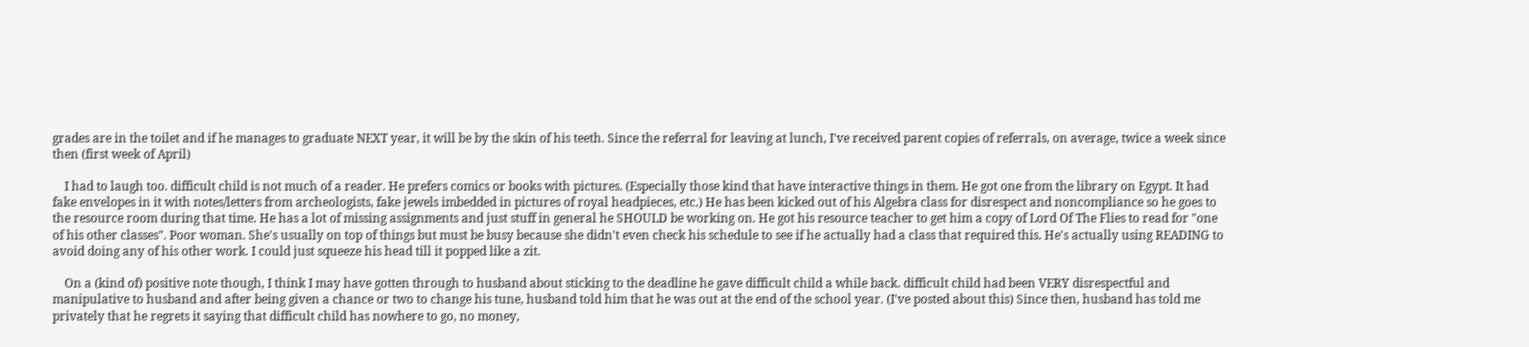grades are in the toilet and if he manages to graduate NEXT year, it will be by the skin of his teeth. Since the referral for leaving at lunch, I've received parent copies of referrals, on average, twice a week since then (first week of April)

    I had to laugh too. difficult child is not much of a reader. He prefers comics or books with pictures. (Especially those kind that have interactive things in them. He got one from the library on Egypt. It had fake envelopes in it with notes/letters from archeologists, fake jewels imbedded in pictures of royal headpieces, etc.) He has been kicked out of his Algebra class for disrespect and noncompliance so he goes to the resource room during that time. He has a lot of missing assignments and just stuff in general he SHOULD be working on. He got his resource teacher to get him a copy of Lord Of The Flies to read for "one of his other classes". Poor woman. She's usually on top of things but must be busy because she didn't even check his schedule to see if he actually had a class that required this. He's actually using READING to avoid doing any of his other work. I could just squeeze his head till it popped like a zit.

    On a (kind of) positive note though, I think I may have gotten through to husband about sticking to the deadline he gave difficult child a while back. difficult child had been VERY disrespectful and manipulative to husband and after being given a chance or two to change his tune, husband told him that he was out at the end of the school year. (I've posted about this) Since then, husband has told me privately that he regrets it saying that difficult child has nowhere to go, no money,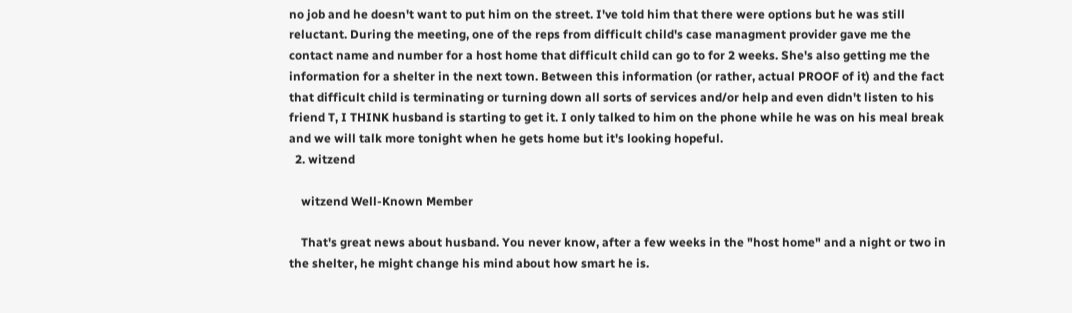no job and he doesn't want to put him on the street. I've told him that there were options but he was still reluctant. During the meeting, one of the reps from difficult child's case managment provider gave me the contact name and number for a host home that difficult child can go to for 2 weeks. She's also getting me the information for a shelter in the next town. Between this information (or rather, actual PROOF of it) and the fact that difficult child is terminating or turning down all sorts of services and/or help and even didn't listen to his friend T, I THINK husband is starting to get it. I only talked to him on the phone while he was on his meal break and we will talk more tonight when he gets home but it's looking hopeful.
  2. witzend

    witzend Well-Known Member

    That's great news about husband. You never know, after a few weeks in the "host home" and a night or two in the shelter, he might change his mind about how smart he is.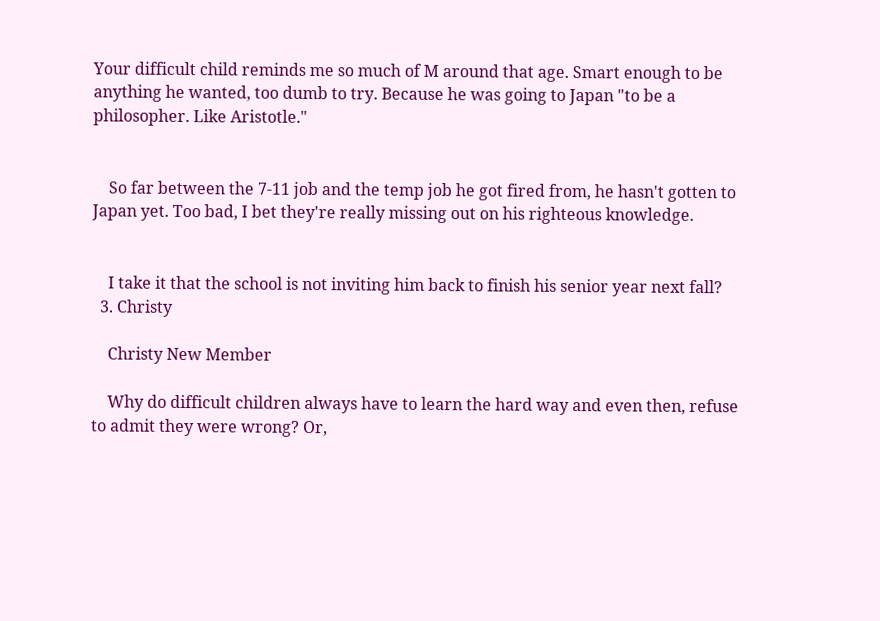Your difficult child reminds me so much of M around that age. Smart enough to be anything he wanted, too dumb to try. Because he was going to Japan "to be a philosopher. Like Aristotle."


    So far between the 7-11 job and the temp job he got fired from, he hasn't gotten to Japan yet. Too bad, I bet they're really missing out on his righteous knowledge.


    I take it that the school is not inviting him back to finish his senior year next fall?
  3. Christy

    Christy New Member

    Why do difficult children always have to learn the hard way and even then, refuse to admit they were wrong? Or,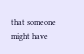that someone might have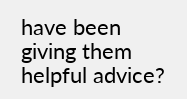have been giving them helpful advice?